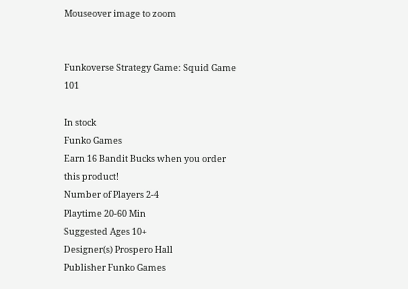Mouseover image to zoom


Funkoverse Strategy Game: Squid Game 101

In stock
Funko Games
Earn 16 Bandit Bucks when you order this product!
Number of Players 2-4
Playtime 20-60 Min
Suggested Ages 10+
Designer(s) Prospero Hall
Publisher Funko Games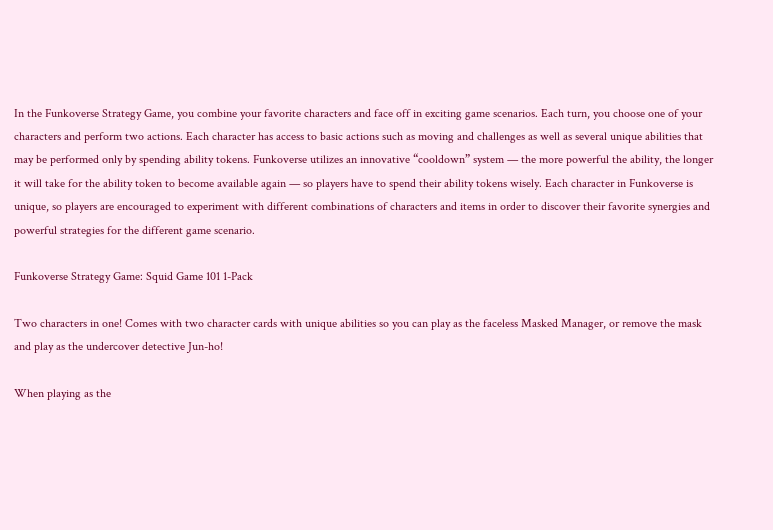In the Funkoverse Strategy Game, you combine your favorite characters and face off in exciting game scenarios. Each turn, you choose one of your characters and perform two actions. Each character has access to basic actions such as moving and challenges as well as several unique abilities that may be performed only by spending ability tokens. Funkoverse utilizes an innovative “cooldown” system — the more powerful the ability, the longer it will take for the ability token to become available again — so players have to spend their ability tokens wisely. Each character in Funkoverse is unique, so players are encouraged to experiment with different combinations of characters and items in order to discover their favorite synergies and powerful strategies for the different game scenario.

Funkoverse Strategy Game: Squid Game 101 1-Pack

Two characters in one! Comes with two character cards with unique abilities so you can play as the faceless Masked Manager, or remove the mask and play as the undercover detective Jun-ho!

When playing as the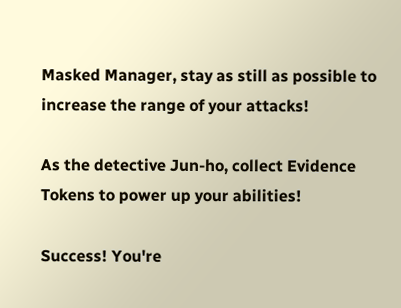Masked Manager, stay as still as possible to increase the range of your attacks!

As the detective Jun-ho, collect Evidence Tokens to power up your abilities!

Success! You're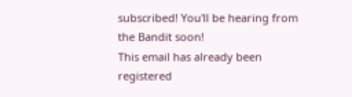subscribed! You'll be hearing from the Bandit soon!
This email has already been registered